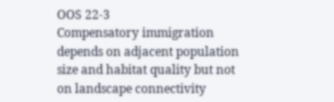OOS 22-3
Compensatory immigration depends on adjacent population size and habitat quality but not on landscape connectivity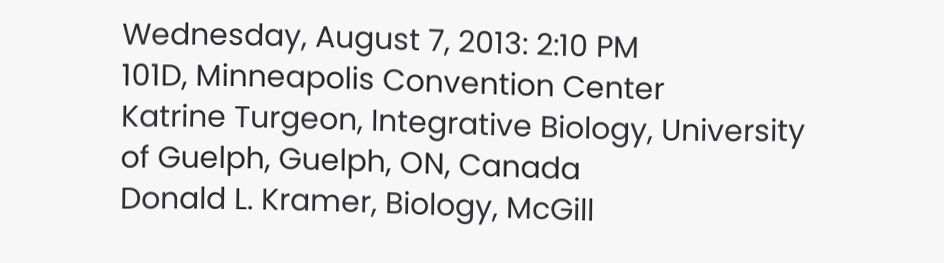Wednesday, August 7, 2013: 2:10 PM
101D, Minneapolis Convention Center
Katrine Turgeon, Integrative Biology, University of Guelph, Guelph, ON, Canada
Donald L. Kramer, Biology, McGill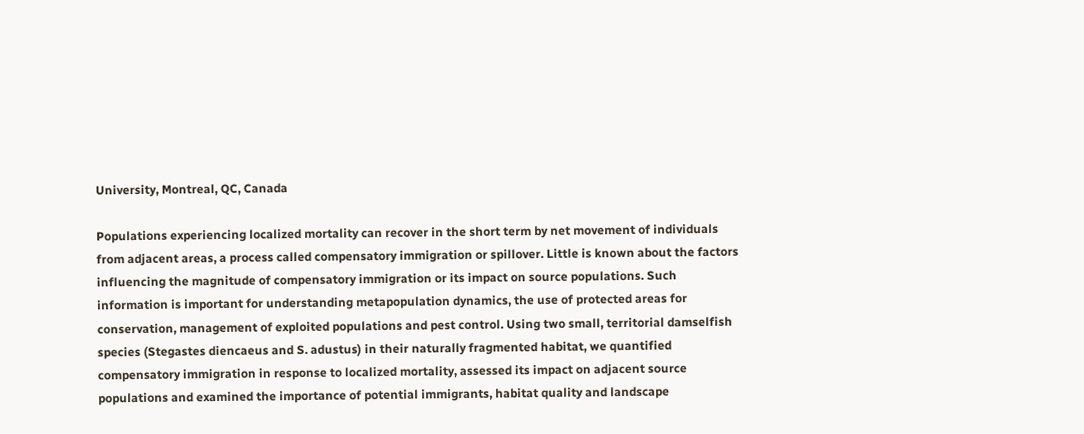University, Montreal, QC, Canada

Populations experiencing localized mortality can recover in the short term by net movement of individuals from adjacent areas, a process called compensatory immigration or spillover. Little is known about the factors influencing the magnitude of compensatory immigration or its impact on source populations. Such information is important for understanding metapopulation dynamics, the use of protected areas for conservation, management of exploited populations and pest control. Using two small, territorial damselfish species (Stegastes diencaeus and S. adustus) in their naturally fragmented habitat, we quantified compensatory immigration in response to localized mortality, assessed its impact on adjacent source populations and examined the importance of potential immigrants, habitat quality and landscape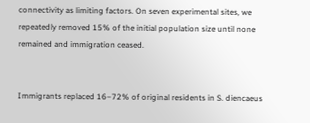connectivity as limiting factors. On seven experimental sites, we repeatedly removed 15% of the initial population size until none remained and immigration ceased.


Immigrants replaced 16–72% of original residents in S. diencaeus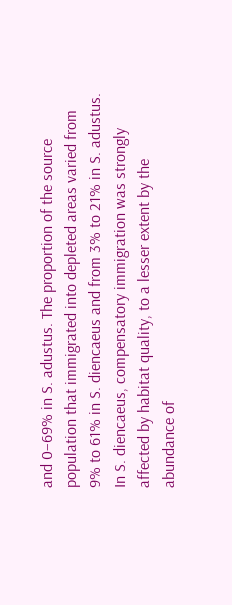and 0–69% in S. adustus. The proportion of the source population that immigrated into depleted areas varied from 9% to 61% in S. diencaeus and from 3% to 21% in S. adustus. In S. diencaeus, compensatory immigration was strongly affected by habitat quality, to a lesser extent by the abundance of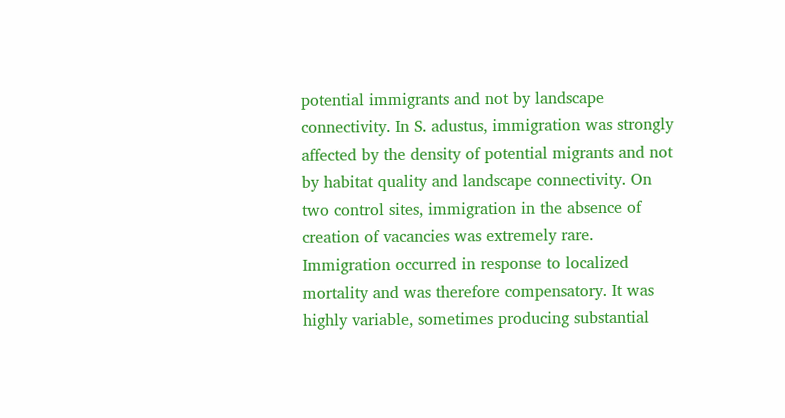potential immigrants and not by landscape connectivity. In S. adustus, immigration was strongly affected by the density of potential migrants and not by habitat quality and landscape connectivity. On two control sites, immigration in the absence of creation of vacancies was extremely rare. Immigration occurred in response to localized mortality and was therefore compensatory. It was highly variable, sometimes producing substantial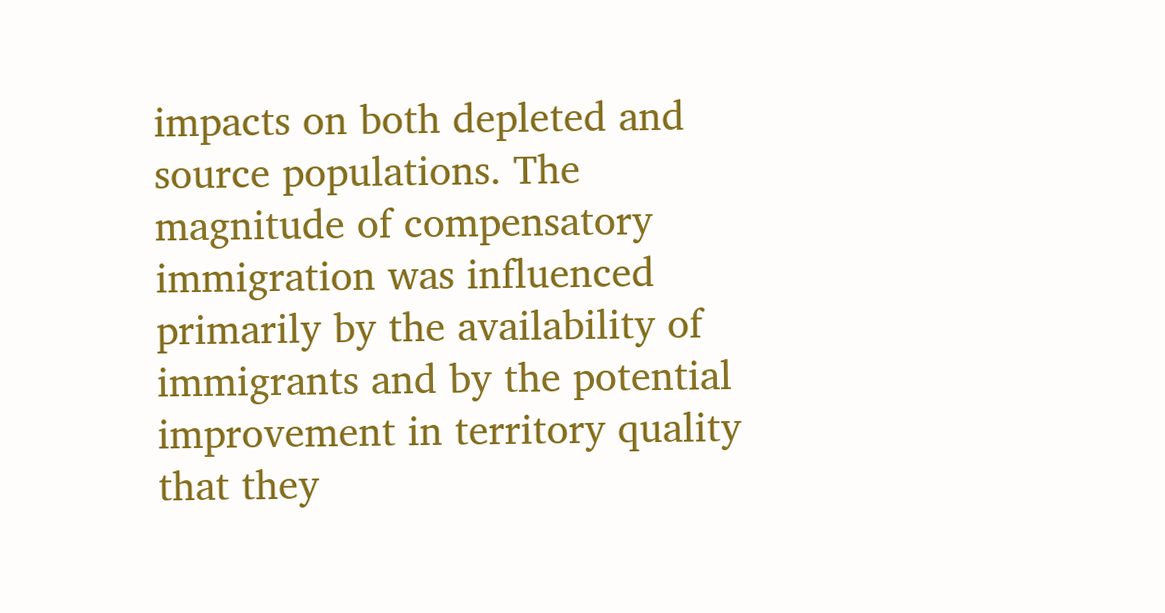impacts on both depleted and source populations. The magnitude of compensatory immigration was influenced primarily by the availability of immigrants and by the potential improvement in territory quality that they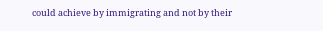could achieve by immigrating and not by their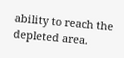ability to reach the depleted area.